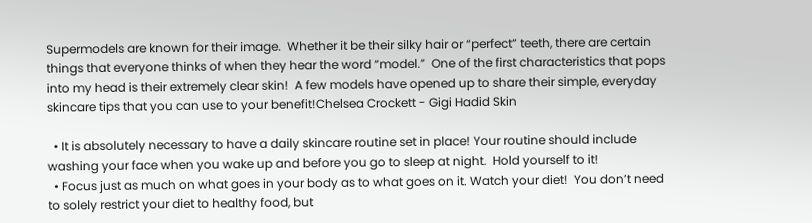Supermodels are known for their image.  Whether it be their silky hair or “perfect” teeth, there are certain things that everyone thinks of when they hear the word “model.”  One of the first characteristics that pops into my head is their extremely clear skin!  A few models have opened up to share their simple, everyday skincare tips that you can use to your benefit!Chelsea Crockett - Gigi Hadid Skin

  • It is absolutely necessary to have a daily skincare routine set in place! Your routine should include washing your face when you wake up and before you go to sleep at night.  Hold yourself to it!
  • Focus just as much on what goes in your body as to what goes on it. Watch your diet!  You don’t need to solely restrict your diet to healthy food, but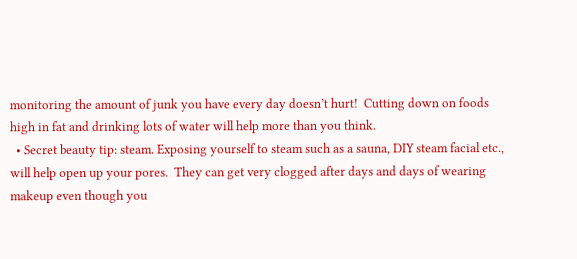monitoring the amount of junk you have every day doesn’t hurt!  Cutting down on foods high in fat and drinking lots of water will help more than you think.
  • Secret beauty tip: steam. Exposing yourself to steam such as a sauna, DIY steam facial etc., will help open up your pores.  They can get very clogged after days and days of wearing makeup even though you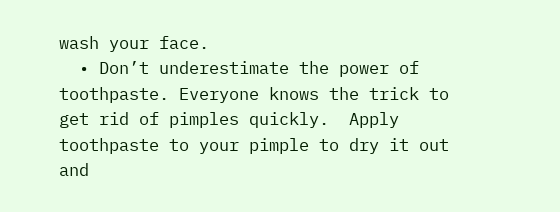wash your face.
  • Don’t underestimate the power of toothpaste. Everyone knows the trick to get rid of pimples quickly.  Apply toothpaste to your pimple to dry it out and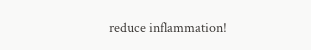reduce inflammation!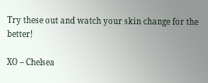Try these out and watch your skin change for the better!

XO – Chelsea